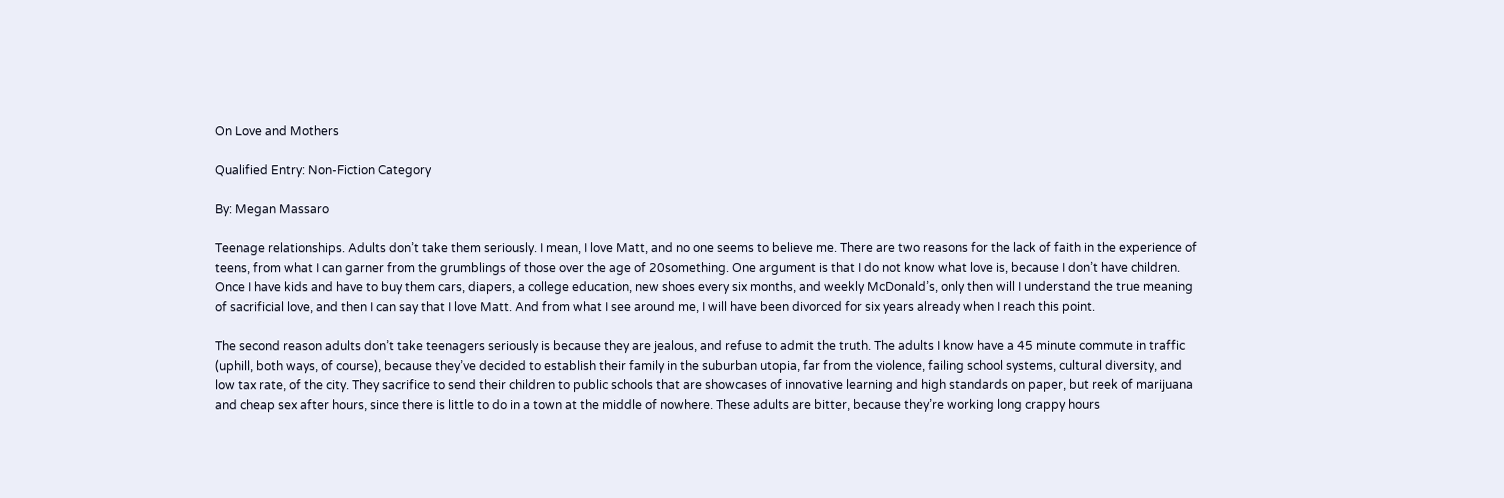On Love and Mothers

Qualified Entry: Non-Fiction Category

By: Megan Massaro

Teenage relationships. Adults don’t take them seriously. I mean, I love Matt, and no one seems to believe me. There are two reasons for the lack of faith in the experience of teens, from what I can garner from the grumblings of those over the age of 20something. One argument is that I do not know what love is, because I don’t have children. Once I have kids and have to buy them cars, diapers, a college education, new shoes every six months, and weekly McDonald’s, only then will I understand the true meaning of sacrificial love, and then I can say that I love Matt. And from what I see around me, I will have been divorced for six years already when I reach this point.

The second reason adults don’t take teenagers seriously is because they are jealous, and refuse to admit the truth. The adults I know have a 45 minute commute in traffic (uphill, both ways, of course), because they’ve decided to establish their family in the suburban utopia, far from the violence, failing school systems, cultural diversity, and low tax rate, of the city. They sacrifice to send their children to public schools that are showcases of innovative learning and high standards on paper, but reek of marijuana and cheap sex after hours, since there is little to do in a town at the middle of nowhere. These adults are bitter, because they’re working long crappy hours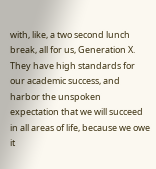with, like, a two second lunch break, all for us, Generation X. They have high standards for our academic success, and harbor the unspoken expectation that we will succeed in all areas of life, because we owe it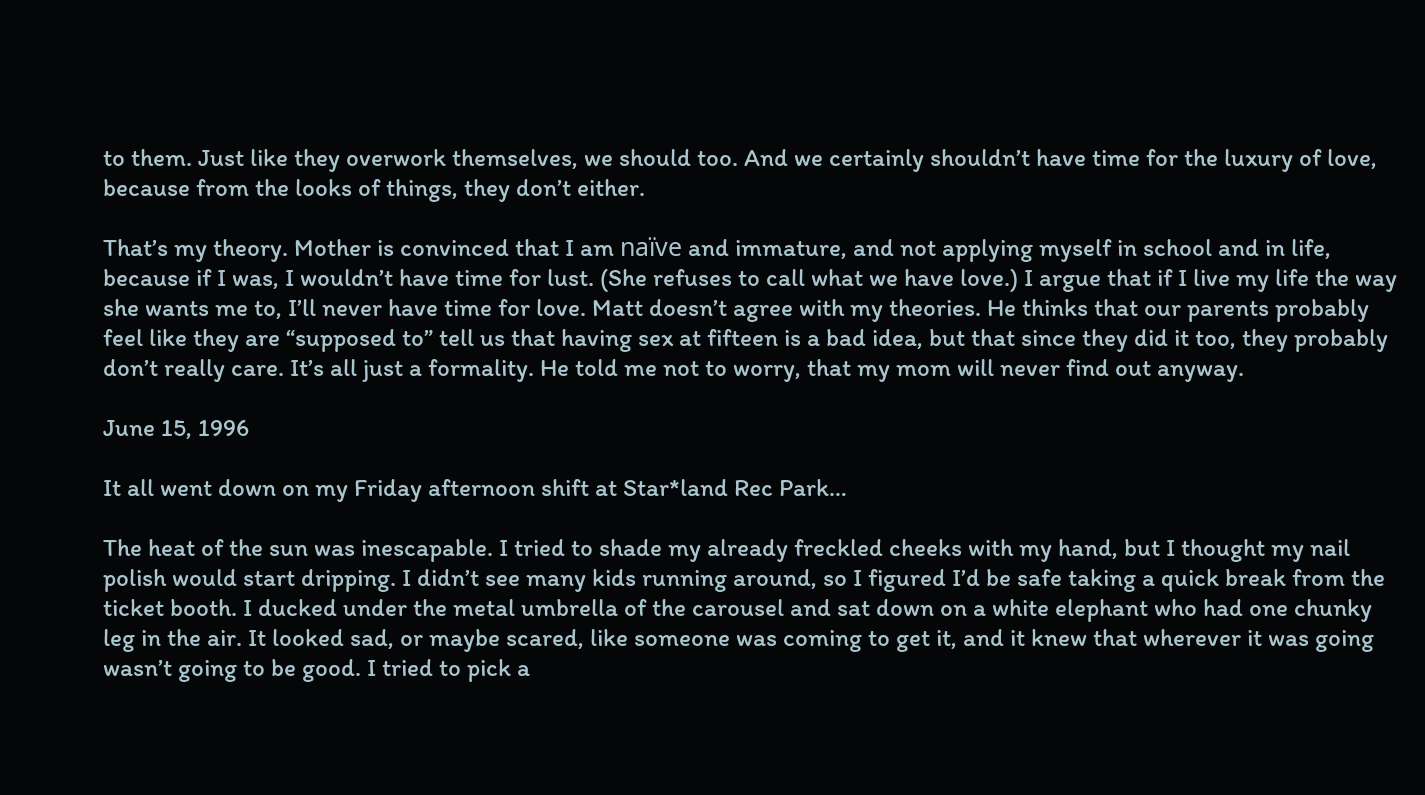to them. Just like they overwork themselves, we should too. And we certainly shouldn’t have time for the luxury of love, because from the looks of things, they don’t either.

That’s my theory. Mother is convinced that I am naïve and immature, and not applying myself in school and in life, because if I was, I wouldn’t have time for lust. (She refuses to call what we have love.) I argue that if I live my life the way she wants me to, I’ll never have time for love. Matt doesn’t agree with my theories. He thinks that our parents probably feel like they are “supposed to” tell us that having sex at fifteen is a bad idea, but that since they did it too, they probably don’t really care. It’s all just a formality. He told me not to worry, that my mom will never find out anyway.

June 15, 1996

It all went down on my Friday afternoon shift at Star*land Rec Park…

The heat of the sun was inescapable. I tried to shade my already freckled cheeks with my hand, but I thought my nail polish would start dripping. I didn’t see many kids running around, so I figured I’d be safe taking a quick break from the ticket booth. I ducked under the metal umbrella of the carousel and sat down on a white elephant who had one chunky leg in the air. It looked sad, or maybe scared, like someone was coming to get it, and it knew that wherever it was going wasn’t going to be good. I tried to pick a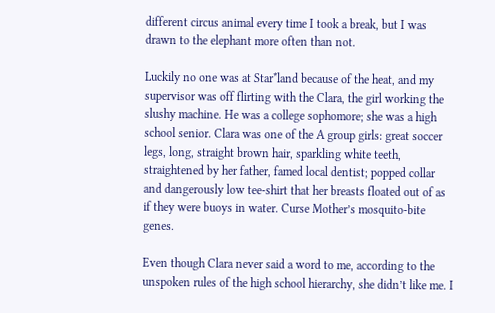different circus animal every time I took a break, but I was drawn to the elephant more often than not.

Luckily no one was at Star*land because of the heat, and my supervisor was off flirting with the Clara, the girl working the slushy machine. He was a college sophomore; she was a high school senior. Clara was one of the A group girls: great soccer legs, long, straight brown hair, sparkling white teeth, straightened by her father, famed local dentist; popped collar and dangerously low tee-shirt that her breasts floated out of as if they were buoys in water. Curse Mother’s mosquito-bite genes.

Even though Clara never said a word to me, according to the unspoken rules of the high school hierarchy, she didn’t like me. I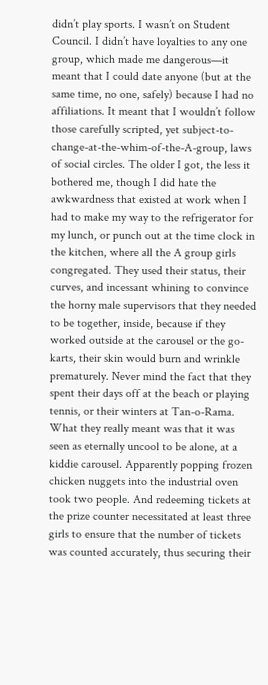didn’t play sports. I wasn’t on Student Council. I didn’t have loyalties to any one group, which made me dangerous—it meant that I could date anyone (but at the same time, no one, safely) because I had no affiliations. It meant that I wouldn’t follow those carefully scripted, yet subject-to-change-at-the-whim-of-the-A-group, laws of social circles. The older I got, the less it bothered me, though I did hate the awkwardness that existed at work when I had to make my way to the refrigerator for my lunch, or punch out at the time clock in the kitchen, where all the A group girls congregated. They used their status, their curves, and incessant whining to convince the horny male supervisors that they needed to be together, inside, because if they worked outside at the carousel or the go-karts, their skin would burn and wrinkle prematurely. Never mind the fact that they spent their days off at the beach or playing tennis, or their winters at Tan-o-Rama. What they really meant was that it was seen as eternally uncool to be alone, at a kiddie carousel. Apparently popping frozen chicken nuggets into the industrial oven took two people. And redeeming tickets at the prize counter necessitated at least three girls to ensure that the number of tickets was counted accurately, thus securing their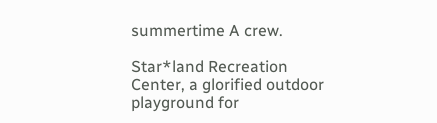summertime A crew.

Star*land Recreation Center, a glorified outdoor playground for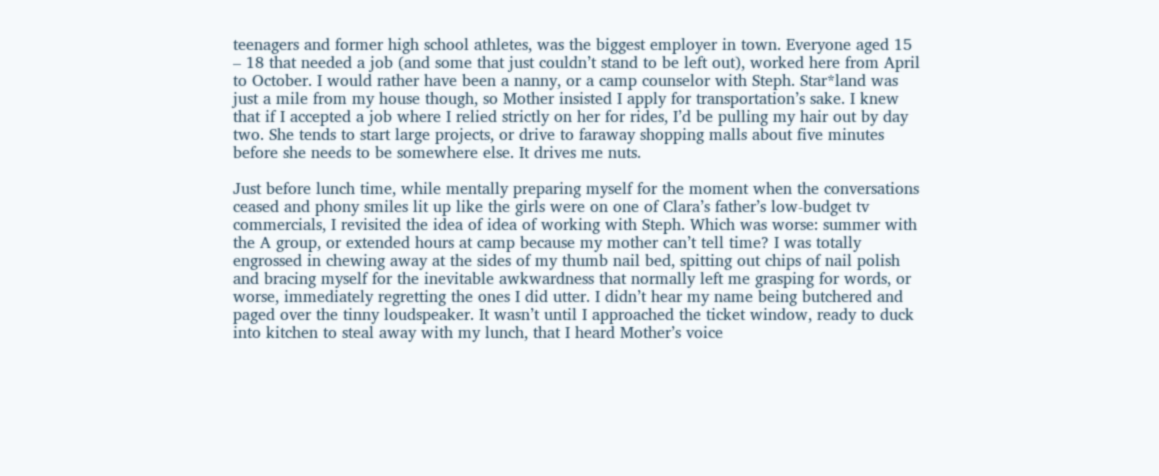teenagers and former high school athletes, was the biggest employer in town. Everyone aged 15 – 18 that needed a job (and some that just couldn’t stand to be left out), worked here from April to October. I would rather have been a nanny, or a camp counselor with Steph. Star*land was just a mile from my house though, so Mother insisted I apply for transportation’s sake. I knew that if I accepted a job where I relied strictly on her for rides, I’d be pulling my hair out by day two. She tends to start large projects, or drive to faraway shopping malls about five minutes before she needs to be somewhere else. It drives me nuts.

Just before lunch time, while mentally preparing myself for the moment when the conversations ceased and phony smiles lit up like the girls were on one of Clara’s father’s low-budget tv commercials, I revisited the idea of idea of working with Steph. Which was worse: summer with the A group, or extended hours at camp because my mother can’t tell time? I was totally engrossed in chewing away at the sides of my thumb nail bed, spitting out chips of nail polish and bracing myself for the inevitable awkwardness that normally left me grasping for words, or worse, immediately regretting the ones I did utter. I didn’t hear my name being butchered and paged over the tinny loudspeaker. It wasn’t until I approached the ticket window, ready to duck into kitchen to steal away with my lunch, that I heard Mother’s voice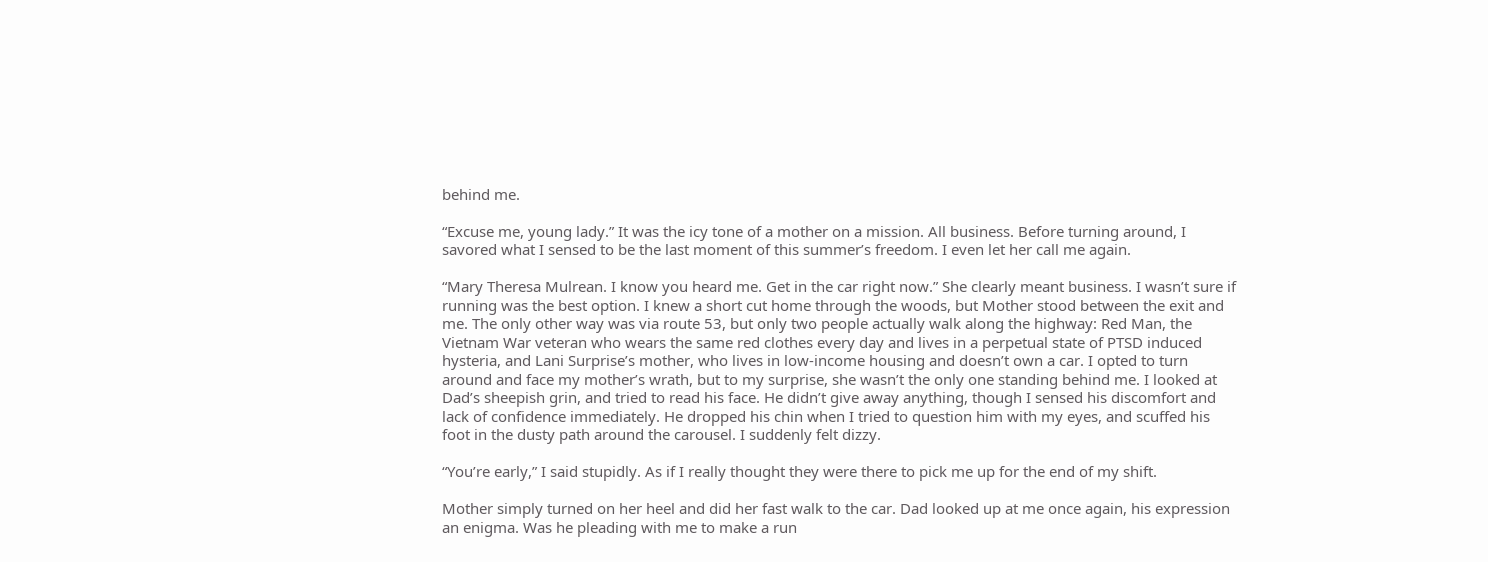behind me.

“Excuse me, young lady.” It was the icy tone of a mother on a mission. All business. Before turning around, I savored what I sensed to be the last moment of this summer’s freedom. I even let her call me again.

“Mary Theresa Mulrean. I know you heard me. Get in the car right now.” She clearly meant business. I wasn’t sure if running was the best option. I knew a short cut home through the woods, but Mother stood between the exit and me. The only other way was via route 53, but only two people actually walk along the highway: Red Man, the Vietnam War veteran who wears the same red clothes every day and lives in a perpetual state of PTSD induced hysteria, and Lani Surprise’s mother, who lives in low-income housing and doesn’t own a car. I opted to turn around and face my mother’s wrath, but to my surprise, she wasn’t the only one standing behind me. I looked at Dad’s sheepish grin, and tried to read his face. He didn’t give away anything, though I sensed his discomfort and lack of confidence immediately. He dropped his chin when I tried to question him with my eyes, and scuffed his foot in the dusty path around the carousel. I suddenly felt dizzy.

“You’re early,” I said stupidly. As if I really thought they were there to pick me up for the end of my shift.

Mother simply turned on her heel and did her fast walk to the car. Dad looked up at me once again, his expression an enigma. Was he pleading with me to make a run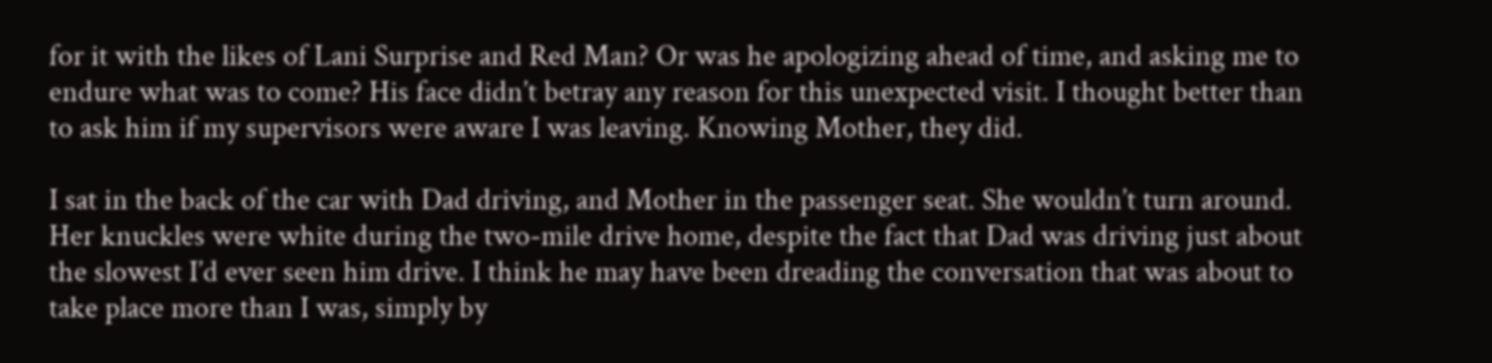for it with the likes of Lani Surprise and Red Man? Or was he apologizing ahead of time, and asking me to endure what was to come? His face didn’t betray any reason for this unexpected visit. I thought better than to ask him if my supervisors were aware I was leaving. Knowing Mother, they did.

I sat in the back of the car with Dad driving, and Mother in the passenger seat. She wouldn’t turn around. Her knuckles were white during the two-mile drive home, despite the fact that Dad was driving just about the slowest I’d ever seen him drive. I think he may have been dreading the conversation that was about to take place more than I was, simply by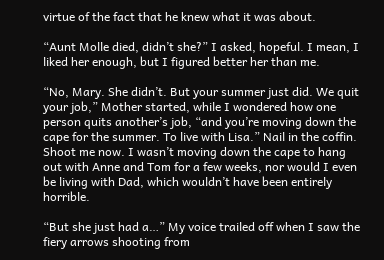virtue of the fact that he knew what it was about.

“Aunt Molle died, didn’t she?” I asked, hopeful. I mean, I liked her enough, but I figured better her than me.

“No, Mary. She didn’t. But your summer just did. We quit your job,” Mother started, while I wondered how one person quits another’s job, “and you’re moving down the cape for the summer. To live with Lisa.” Nail in the coffin. Shoot me now. I wasn’t moving down the cape to hang out with Anne and Tom for a few weeks, nor would I even be living with Dad, which wouldn’t have been entirely horrible.

“But she just had a…” My voice trailed off when I saw the fiery arrows shooting from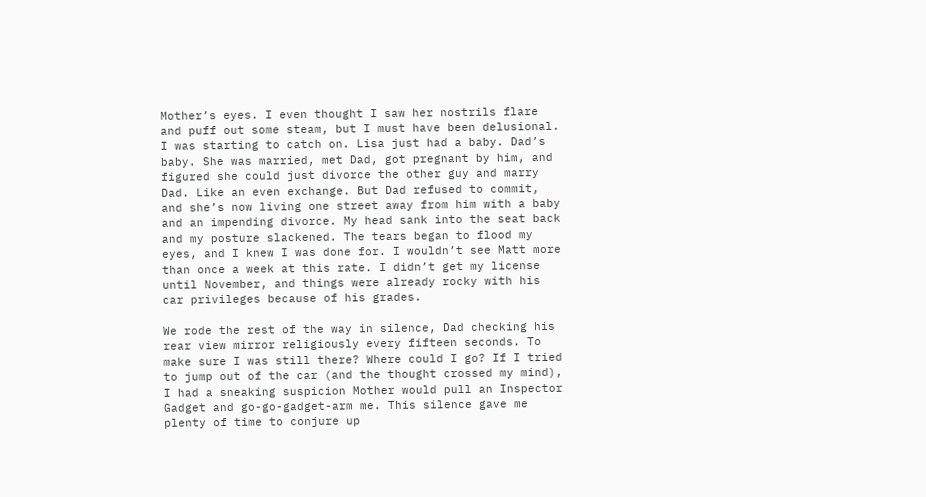Mother’s eyes. I even thought I saw her nostrils flare and puff out some steam, but I must have been delusional. I was starting to catch on. Lisa just had a baby. Dad’s baby. She was married, met Dad, got pregnant by him, and figured she could just divorce the other guy and marry Dad. Like an even exchange. But Dad refused to commit, and she’s now living one street away from him with a baby and an impending divorce. My head sank into the seat back and my posture slackened. The tears began to flood my eyes, and I knew I was done for. I wouldn’t see Matt more than once a week at this rate. I didn’t get my license until November, and things were already rocky with his car privileges because of his grades.

We rode the rest of the way in silence, Dad checking his rear view mirror religiously every fifteen seconds. To make sure I was still there? Where could I go? If I tried to jump out of the car (and the thought crossed my mind), I had a sneaking suspicion Mother would pull an Inspector Gadget and go-go-gadget-arm me. This silence gave me plenty of time to conjure up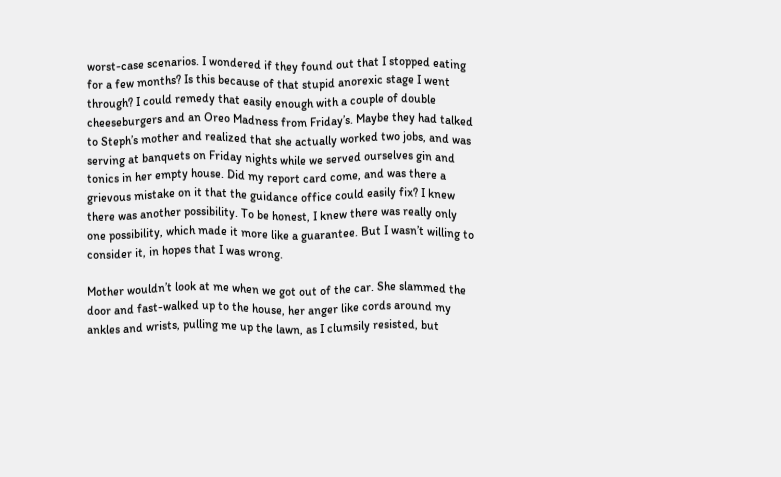worst-case scenarios. I wondered if they found out that I stopped eating for a few months? Is this because of that stupid anorexic stage I went through? I could remedy that easily enough with a couple of double cheeseburgers and an Oreo Madness from Friday’s. Maybe they had talked to Steph’s mother and realized that she actually worked two jobs, and was serving at banquets on Friday nights while we served ourselves gin and tonics in her empty house. Did my report card come, and was there a grievous mistake on it that the guidance office could easily fix? I knew there was another possibility. To be honest, I knew there was really only one possibility, which made it more like a guarantee. But I wasn’t willing to consider it, in hopes that I was wrong.

Mother wouldn’t look at me when we got out of the car. She slammed the door and fast-walked up to the house, her anger like cords around my ankles and wrists, pulling me up the lawn, as I clumsily resisted, but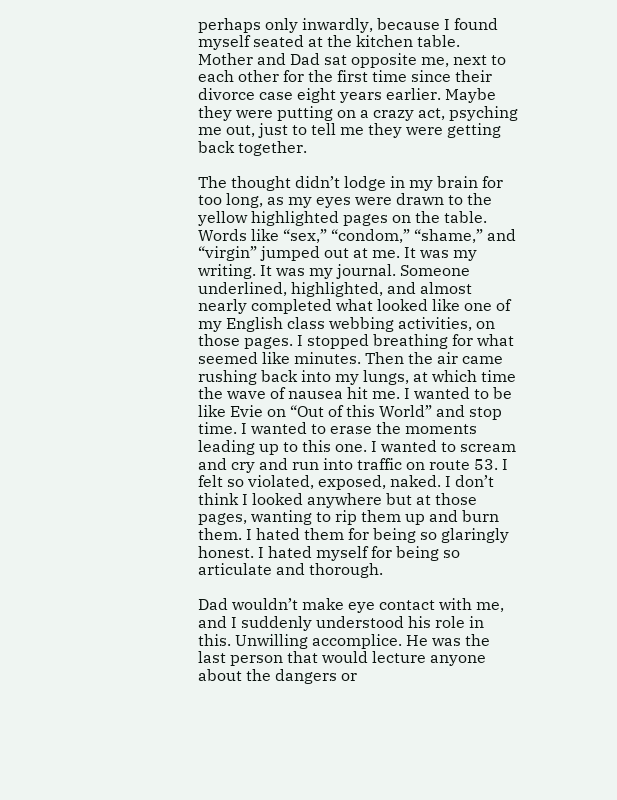perhaps only inwardly, because I found myself seated at the kitchen table. Mother and Dad sat opposite me, next to each other for the first time since their divorce case eight years earlier. Maybe they were putting on a crazy act, psyching me out, just to tell me they were getting back together.

The thought didn’t lodge in my brain for too long, as my eyes were drawn to the yellow highlighted pages on the table. Words like “sex,” “condom,” “shame,” and “virgin” jumped out at me. It was my writing. It was my journal. Someone underlined, highlighted, and almost nearly completed what looked like one of my English class webbing activities, on those pages. I stopped breathing for what seemed like minutes. Then the air came rushing back into my lungs, at which time the wave of nausea hit me. I wanted to be like Evie on “Out of this World” and stop time. I wanted to erase the moments leading up to this one. I wanted to scream and cry and run into traffic on route 53. I felt so violated, exposed, naked. I don’t think I looked anywhere but at those pages, wanting to rip them up and burn them. I hated them for being so glaringly honest. I hated myself for being so articulate and thorough.

Dad wouldn’t make eye contact with me, and I suddenly understood his role in this. Unwilling accomplice. He was the last person that would lecture anyone about the dangers or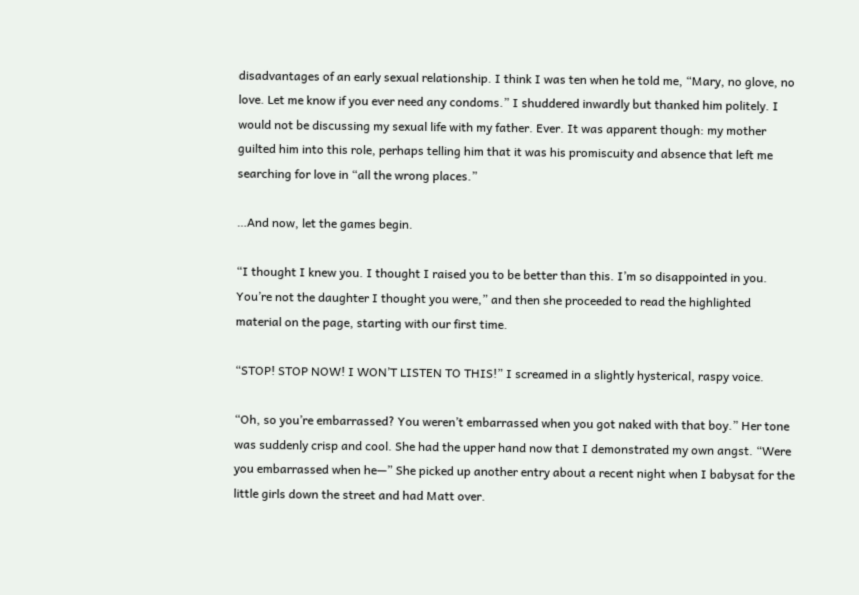disadvantages of an early sexual relationship. I think I was ten when he told me, “Mary, no glove, no love. Let me know if you ever need any condoms.” I shuddered inwardly but thanked him politely. I would not be discussing my sexual life with my father. Ever. It was apparent though: my mother guilted him into this role, perhaps telling him that it was his promiscuity and absence that left me searching for love in “all the wrong places.”

…And now, let the games begin.

“I thought I knew you. I thought I raised you to be better than this. I’m so disappointed in you. You’re not the daughter I thought you were,” and then she proceeded to read the highlighted material on the page, starting with our first time.

“STOP! STOP NOW! I WON’T LISTEN TO THIS!” I screamed in a slightly hysterical, raspy voice.

“Oh, so you’re embarrassed? You weren’t embarrassed when you got naked with that boy.” Her tone was suddenly crisp and cool. She had the upper hand now that I demonstrated my own angst. “Were you embarrassed when he—” She picked up another entry about a recent night when I babysat for the little girls down the street and had Matt over.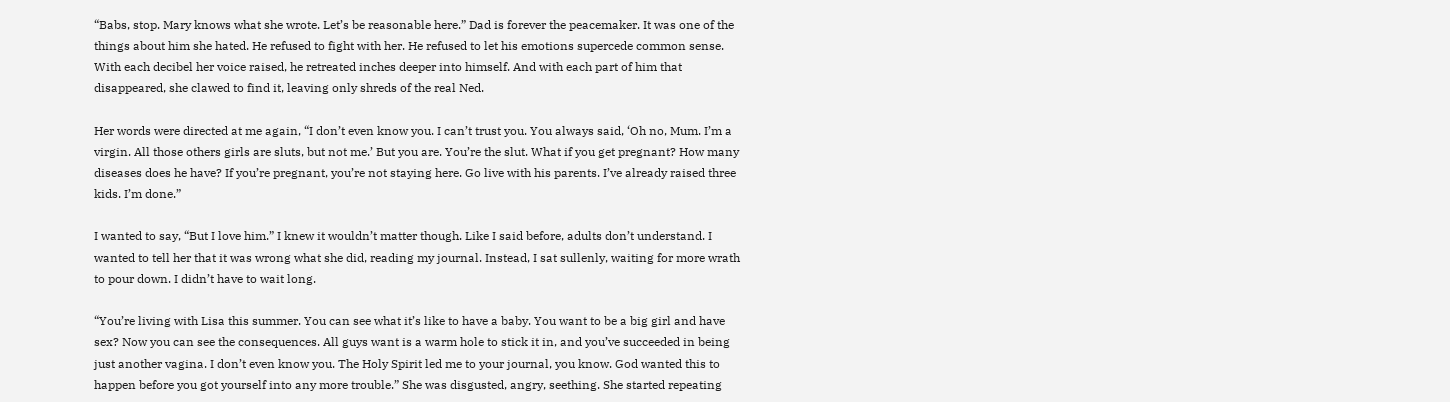“Babs, stop. Mary knows what she wrote. Let’s be reasonable here.” Dad is forever the peacemaker. It was one of the things about him she hated. He refused to fight with her. He refused to let his emotions supercede common sense. With each decibel her voice raised, he retreated inches deeper into himself. And with each part of him that disappeared, she clawed to find it, leaving only shreds of the real Ned.

Her words were directed at me again, “I don’t even know you. I can’t trust you. You always said, ‘Oh no, Mum. I’m a virgin. All those others girls are sluts, but not me.’ But you are. You’re the slut. What if you get pregnant? How many diseases does he have? If you’re pregnant, you’re not staying here. Go live with his parents. I’ve already raised three kids. I’m done.”

I wanted to say, “But I love him.” I knew it wouldn’t matter though. Like I said before, adults don’t understand. I wanted to tell her that it was wrong what she did, reading my journal. Instead, I sat sullenly, waiting for more wrath to pour down. I didn’t have to wait long.

“You’re living with Lisa this summer. You can see what it’s like to have a baby. You want to be a big girl and have sex? Now you can see the consequences. All guys want is a warm hole to stick it in, and you’ve succeeded in being just another vagina. I don’t even know you. The Holy Spirit led me to your journal, you know. God wanted this to happen before you got yourself into any more trouble.” She was disgusted, angry, seething. She started repeating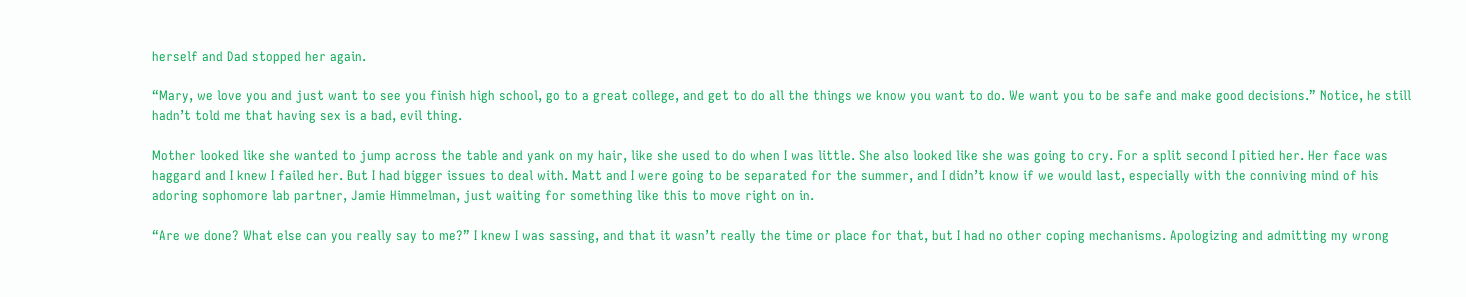herself and Dad stopped her again.

“Mary, we love you and just want to see you finish high school, go to a great college, and get to do all the things we know you want to do. We want you to be safe and make good decisions.” Notice, he still hadn’t told me that having sex is a bad, evil thing.

Mother looked like she wanted to jump across the table and yank on my hair, like she used to do when I was little. She also looked like she was going to cry. For a split second I pitied her. Her face was haggard and I knew I failed her. But I had bigger issues to deal with. Matt and I were going to be separated for the summer, and I didn’t know if we would last, especially with the conniving mind of his adoring sophomore lab partner, Jamie Himmelman, just waiting for something like this to move right on in.

“Are we done? What else can you really say to me?” I knew I was sassing, and that it wasn’t really the time or place for that, but I had no other coping mechanisms. Apologizing and admitting my wrong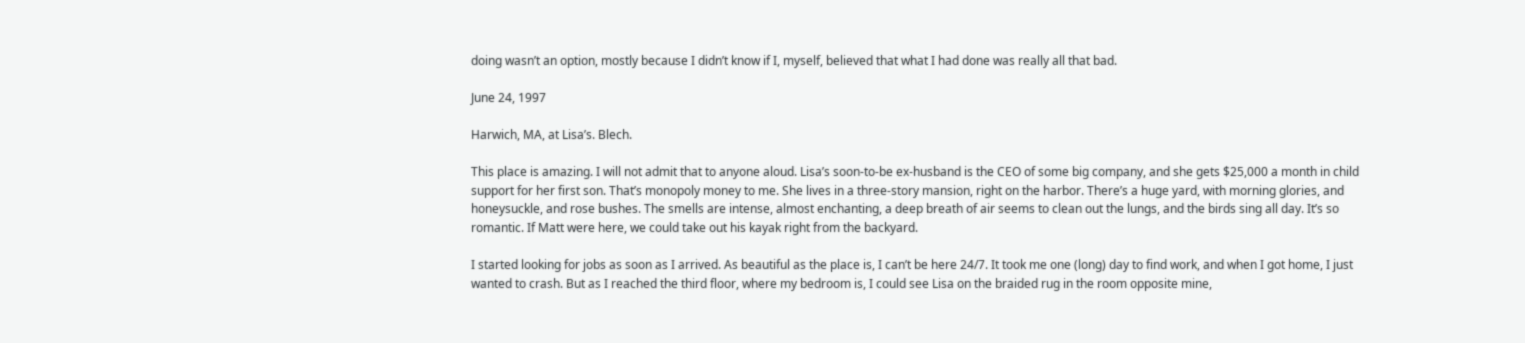doing wasn’t an option, mostly because I didn’t know if I, myself, believed that what I had done was really all that bad.

June 24, 1997

Harwich, MA, at Lisa’s. Blech.

This place is amazing. I will not admit that to anyone aloud. Lisa’s soon-to-be ex-husband is the CEO of some big company, and she gets $25,000 a month in child support for her first son. That’s monopoly money to me. She lives in a three-story mansion, right on the harbor. There’s a huge yard, with morning glories, and honeysuckle, and rose bushes. The smells are intense, almost enchanting, a deep breath of air seems to clean out the lungs, and the birds sing all day. It’s so romantic. If Matt were here, we could take out his kayak right from the backyard.

I started looking for jobs as soon as I arrived. As beautiful as the place is, I can’t be here 24/7. It took me one (long) day to find work, and when I got home, I just wanted to crash. But as I reached the third floor, where my bedroom is, I could see Lisa on the braided rug in the room opposite mine,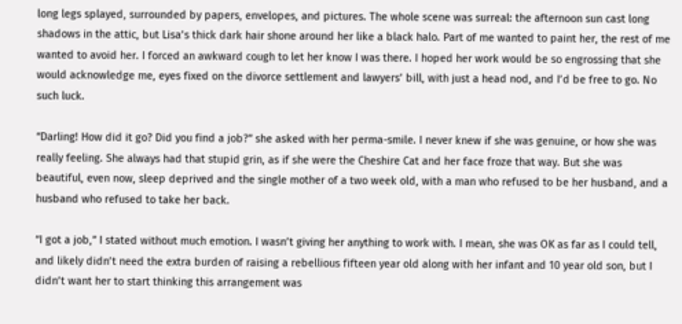long legs splayed, surrounded by papers, envelopes, and pictures. The whole scene was surreal: the afternoon sun cast long shadows in the attic, but Lisa’s thick dark hair shone around her like a black halo. Part of me wanted to paint her, the rest of me wanted to avoid her. I forced an awkward cough to let her know I was there. I hoped her work would be so engrossing that she would acknowledge me, eyes fixed on the divorce settlement and lawyers’ bill, with just a head nod, and I’d be free to go. No such luck.

“Darling! How did it go? Did you find a job?” she asked with her perma-smile. I never knew if she was genuine, or how she was really feeling. She always had that stupid grin, as if she were the Cheshire Cat and her face froze that way. But she was beautiful, even now, sleep deprived and the single mother of a two week old, with a man who refused to be her husband, and a husband who refused to take her back.

“I got a job,” I stated without much emotion. I wasn’t giving her anything to work with. I mean, she was OK as far as I could tell, and likely didn’t need the extra burden of raising a rebellious fifteen year old along with her infant and 10 year old son, but I didn’t want her to start thinking this arrangement was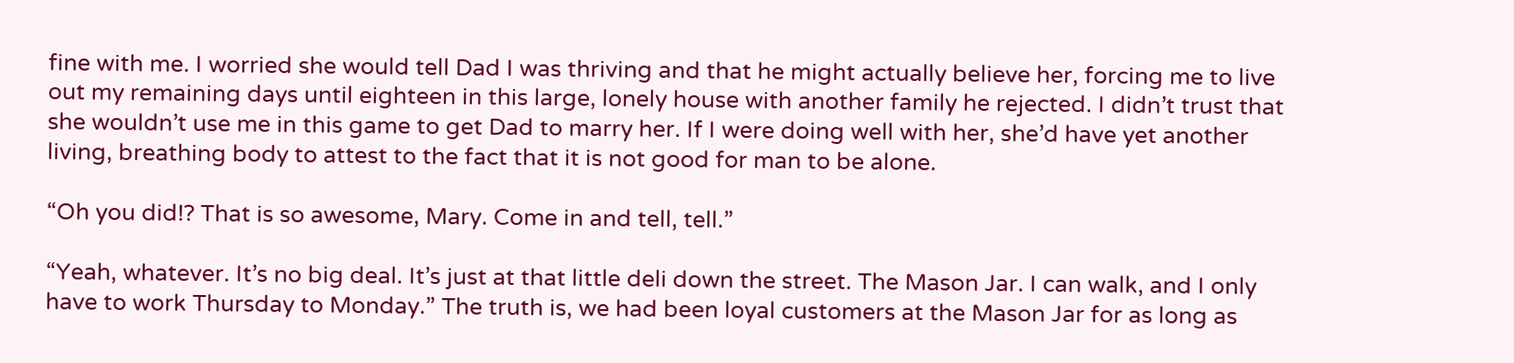fine with me. I worried she would tell Dad I was thriving and that he might actually believe her, forcing me to live out my remaining days until eighteen in this large, lonely house with another family he rejected. I didn’t trust that she wouldn’t use me in this game to get Dad to marry her. If I were doing well with her, she’d have yet another living, breathing body to attest to the fact that it is not good for man to be alone.

“Oh you did!? That is so awesome, Mary. Come in and tell, tell.”

“Yeah, whatever. It’s no big deal. It’s just at that little deli down the street. The Mason Jar. I can walk, and I only have to work Thursday to Monday.” The truth is, we had been loyal customers at the Mason Jar for as long as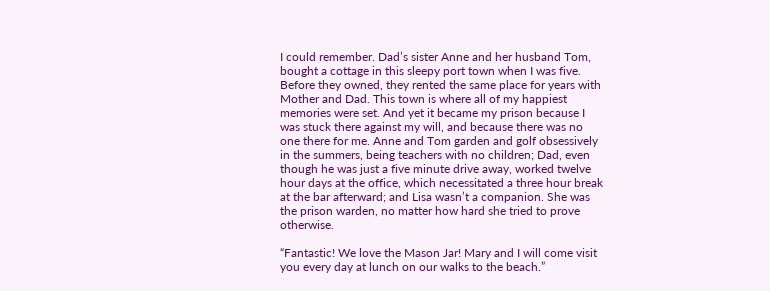I could remember. Dad’s sister Anne and her husband Tom, bought a cottage in this sleepy port town when I was five. Before they owned, they rented the same place for years with Mother and Dad. This town is where all of my happiest memories were set. And yet it became my prison because I was stuck there against my will, and because there was no one there for me. Anne and Tom garden and golf obsessively in the summers, being teachers with no children; Dad, even though he was just a five minute drive away, worked twelve hour days at the office, which necessitated a three hour break at the bar afterward; and Lisa wasn’t a companion. She was the prison warden, no matter how hard she tried to prove otherwise.

“Fantastic! We love the Mason Jar! Mary and I will come visit you every day at lunch on our walks to the beach.”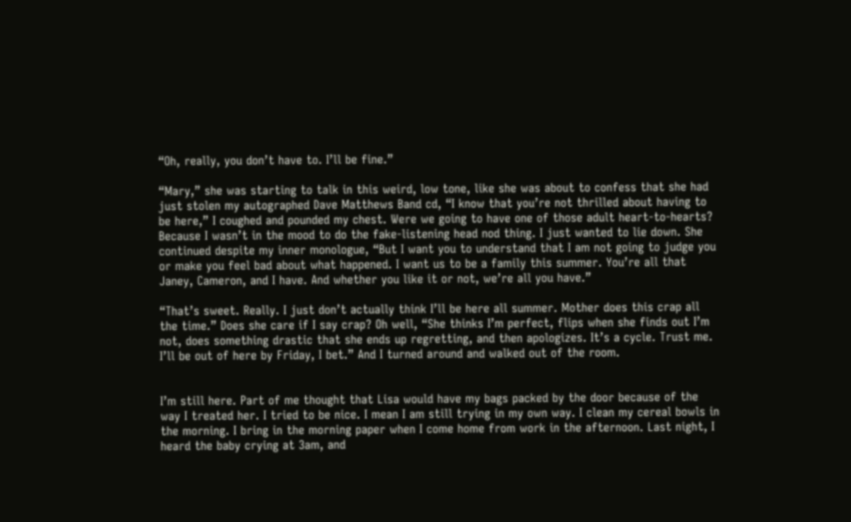“Oh, really, you don’t have to. I’ll be fine.”

“Mary,” she was starting to talk in this weird, low tone, like she was about to confess that she had just stolen my autographed Dave Matthews Band cd, “I know that you’re not thrilled about having to be here,” I coughed and pounded my chest. Were we going to have one of those adult heart-to-hearts? Because I wasn’t in the mood to do the fake-listening head nod thing. I just wanted to lie down. She continued despite my inner monologue, “But I want you to understand that I am not going to judge you or make you feel bad about what happened. I want us to be a family this summer. You’re all that Janey, Cameron, and I have. And whether you like it or not, we’re all you have.”

“That’s sweet. Really. I just don’t actually think I’ll be here all summer. Mother does this crap all the time.” Does she care if I say crap? Oh well, “She thinks I’m perfect, flips when she finds out I’m not, does something drastic that she ends up regretting, and then apologizes. It’s a cycle. Trust me. I’ll be out of here by Friday, I bet.” And I turned around and walked out of the room.


I’m still here. Part of me thought that Lisa would have my bags packed by the door because of the way I treated her. I tried to be nice. I mean I am still trying in my own way. I clean my cereal bowls in the morning. I bring in the morning paper when I come home from work in the afternoon. Last night, I heard the baby crying at 3am, and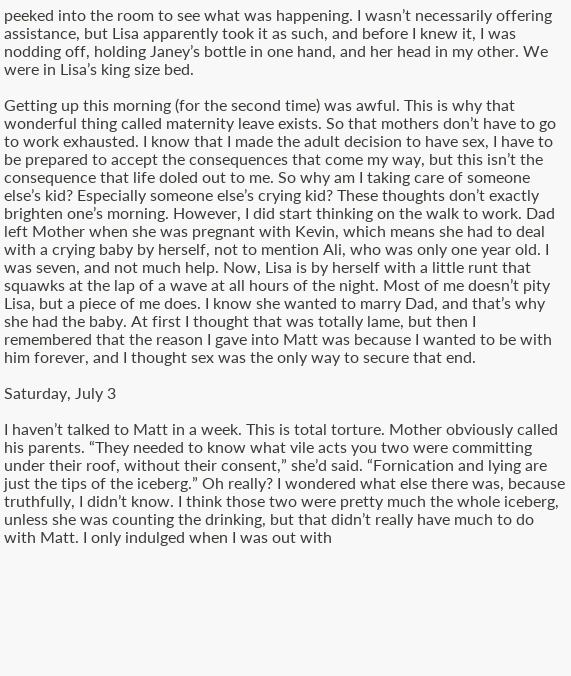peeked into the room to see what was happening. I wasn’t necessarily offering assistance, but Lisa apparently took it as such, and before I knew it, I was nodding off, holding Janey’s bottle in one hand, and her head in my other. We were in Lisa’s king size bed.

Getting up this morning (for the second time) was awful. This is why that wonderful thing called maternity leave exists. So that mothers don’t have to go to work exhausted. I know that I made the adult decision to have sex, I have to be prepared to accept the consequences that come my way, but this isn’t the consequence that life doled out to me. So why am I taking care of someone else’s kid? Especially someone else’s crying kid? These thoughts don’t exactly brighten one’s morning. However, I did start thinking on the walk to work. Dad left Mother when she was pregnant with Kevin, which means she had to deal with a crying baby by herself, not to mention Ali, who was only one year old. I was seven, and not much help. Now, Lisa is by herself with a little runt that squawks at the lap of a wave at all hours of the night. Most of me doesn’t pity Lisa, but a piece of me does. I know she wanted to marry Dad, and that’s why she had the baby. At first I thought that was totally lame, but then I remembered that the reason I gave into Matt was because I wanted to be with him forever, and I thought sex was the only way to secure that end.

Saturday, July 3

I haven’t talked to Matt in a week. This is total torture. Mother obviously called his parents. “They needed to know what vile acts you two were committing under their roof, without their consent,” she’d said. “Fornication and lying are just the tips of the iceberg.” Oh really? I wondered what else there was, because truthfully, I didn’t know. I think those two were pretty much the whole iceberg, unless she was counting the drinking, but that didn’t really have much to do with Matt. I only indulged when I was out with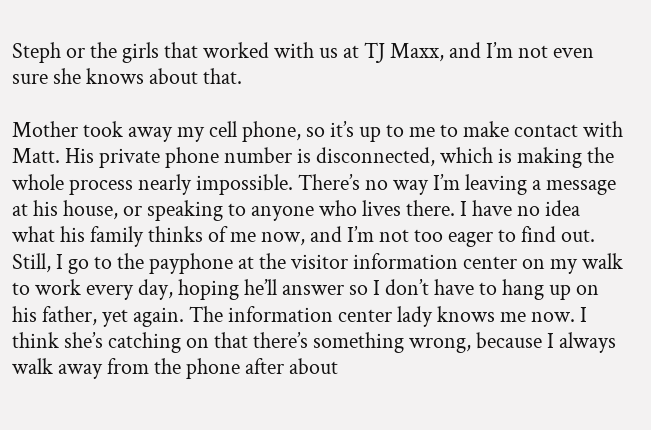Steph or the girls that worked with us at TJ Maxx, and I’m not even sure she knows about that.

Mother took away my cell phone, so it’s up to me to make contact with Matt. His private phone number is disconnected, which is making the whole process nearly impossible. There’s no way I’m leaving a message at his house, or speaking to anyone who lives there. I have no idea what his family thinks of me now, and I’m not too eager to find out. Still, I go to the payphone at the visitor information center on my walk to work every day, hoping he’ll answer so I don’t have to hang up on his father, yet again. The information center lady knows me now. I think she’s catching on that there’s something wrong, because I always walk away from the phone after about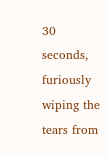30 seconds, furiously wiping the tears from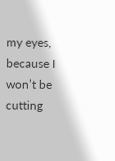my eyes, because I won’t be cutting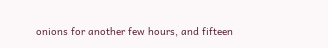onions for another few hours, and fifteen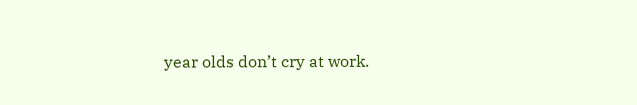year olds don’t cry at work.